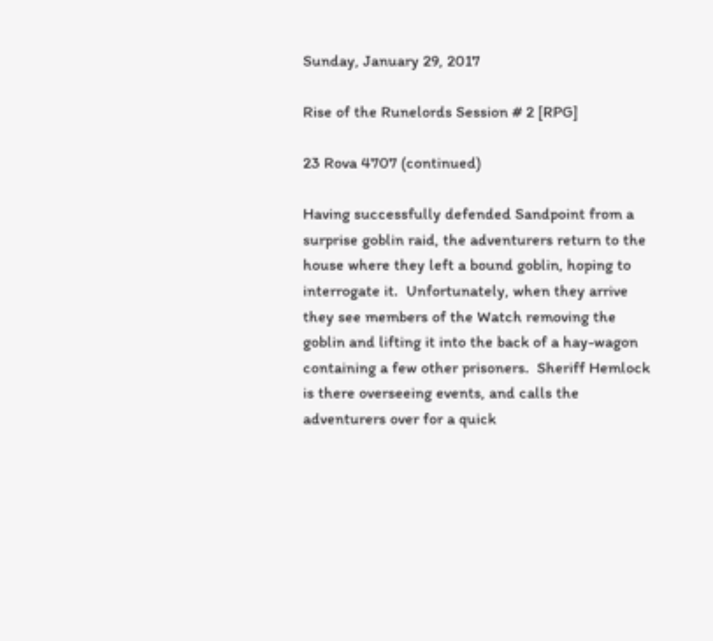Sunday, January 29, 2017

Rise of the Runelords Session # 2 [RPG]

23 Rova 4707 (continued)

Having successfully defended Sandpoint from a surprise goblin raid, the adventurers return to the house where they left a bound goblin, hoping to interrogate it.  Unfortunately, when they arrive they see members of the Watch removing the goblin and lifting it into the back of a hay-wagon containing a few other prisoners.  Sheriff Hemlock is there overseeing events, and calls the adventurers over for a quick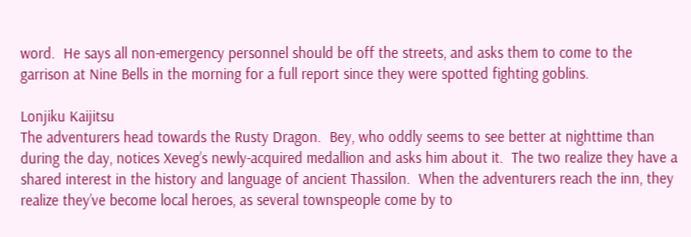word.  He says all non-emergency personnel should be off the streets, and asks them to come to the garrison at Nine Bells in the morning for a full report since they were spotted fighting goblins.

Lonjiku Kaijitsu
The adventurers head towards the Rusty Dragon.  Bey, who oddly seems to see better at nighttime than during the day, notices Xeveg’s newly-acquired medallion and asks him about it.  The two realize they have a shared interest in the history and language of ancient Thassilon.  When the adventurers reach the inn, they realize they’ve become local heroes, as several townspeople come by to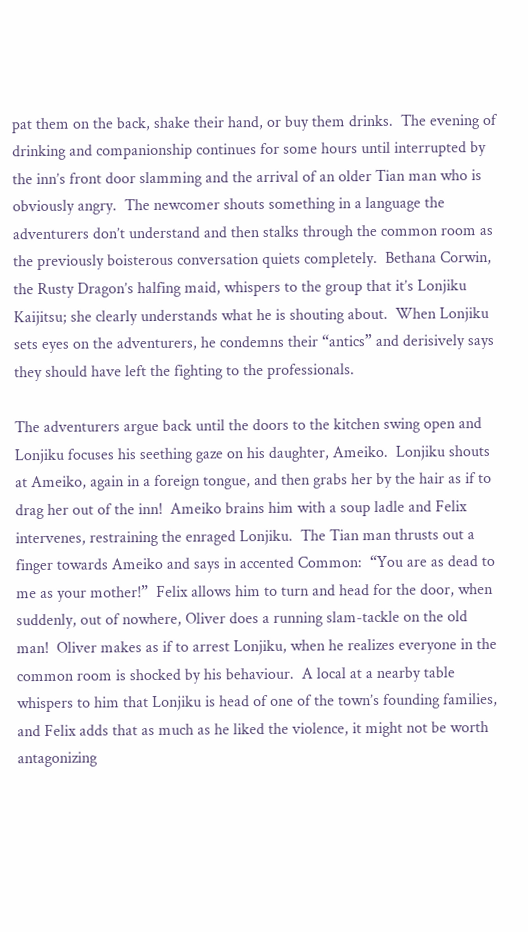pat them on the back, shake their hand, or buy them drinks.  The evening of drinking and companionship continues for some hours until interrupted by the inn’s front door slamming and the arrival of an older Tian man who is obviously angry.  The newcomer shouts something in a language the adventurers don’t understand and then stalks through the common room as the previously boisterous conversation quiets completely.  Bethana Corwin, the Rusty Dragon’s halfing maid, whispers to the group that it’s Lonjiku Kaijitsu; she clearly understands what he is shouting about.  When Lonjiku sets eyes on the adventurers, he condemns their “antics” and derisively says they should have left the fighting to the professionals.

The adventurers argue back until the doors to the kitchen swing open and Lonjiku focuses his seething gaze on his daughter, Ameiko.  Lonjiku shouts at Ameiko, again in a foreign tongue, and then grabs her by the hair as if to drag her out of the inn!  Ameiko brains him with a soup ladle and Felix intervenes, restraining the enraged Lonjiku.  The Tian man thrusts out a finger towards Ameiko and says in accented Common:  “You are as dead to me as your mother!”  Felix allows him to turn and head for the door, when suddenly, out of nowhere, Oliver does a running slam-tackle on the old man!  Oliver makes as if to arrest Lonjiku, when he realizes everyone in the common room is shocked by his behaviour.  A local at a nearby table whispers to him that Lonjiku is head of one of the town’s founding families, and Felix adds that as much as he liked the violence, it might not be worth antagonizing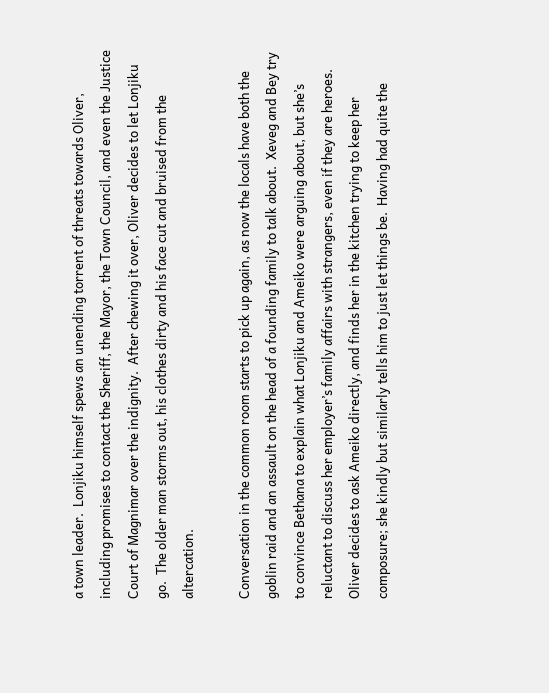a town leader.  Lonjiku himself spews an unending torrent of threats towards Oliver, including promises to contact the Sheriff, the Mayor, the Town Council, and even the Justice Court of Magnimar over the indignity.  After chewing it over, Oliver decides to let Lonjiku go.  The older man storms out, his clothes dirty and his face cut and bruised from the altercation.

Conversation in the common room starts to pick up again, as now the locals have both the goblin raid and an assault on the head of a founding family to talk about.  Xeveg and Bey try to convince Bethana to explain what Lonjiku and Ameiko were arguing about, but she’s reluctant to discuss her employer’s family affairs with strangers, even if they are heroes.  Oliver decides to ask Ameiko directly, and finds her in the kitchen trying to keep her composure; she kindly but similarly tells him to just let things be.  Having had quite the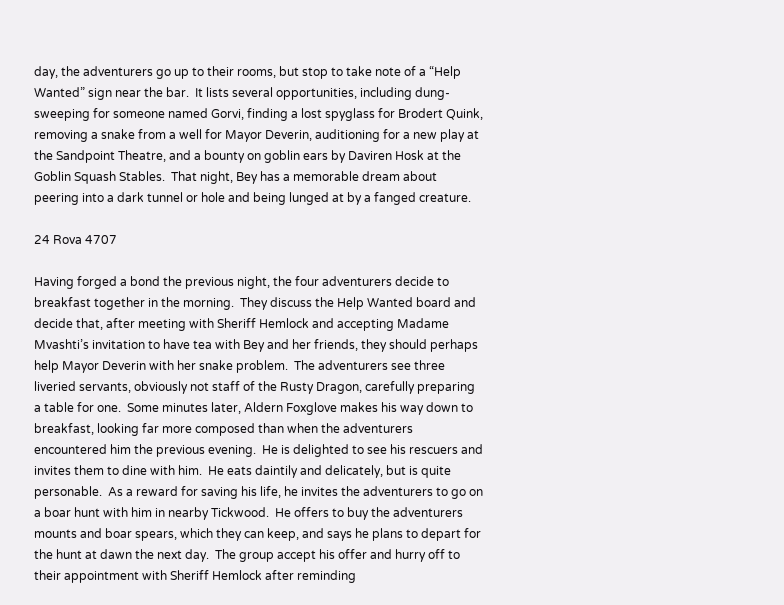day, the adventurers go up to their rooms, but stop to take note of a “Help Wanted” sign near the bar.  It lists several opportunities, including dung-sweeping for someone named Gorvi, finding a lost spyglass for Brodert Quink, removing a snake from a well for Mayor Deverin, auditioning for a new play at the Sandpoint Theatre, and a bounty on goblin ears by Daviren Hosk at the Goblin Squash Stables.  That night, Bey has a memorable dream about peering into a dark tunnel or hole and being lunged at by a fanged creature.

24 Rova 4707

Having forged a bond the previous night, the four adventurers decide to breakfast together in the morning.  They discuss the Help Wanted board and decide that, after meeting with Sheriff Hemlock and accepting Madame Mvashti’s invitation to have tea with Bey and her friends, they should perhaps help Mayor Deverin with her snake problem.  The adventurers see three liveried servants, obviously not staff of the Rusty Dragon, carefully preparing a table for one.  Some minutes later, Aldern Foxglove makes his way down to breakfast, looking far more composed than when the adventurers encountered him the previous evening.  He is delighted to see his rescuers and invites them to dine with him.  He eats daintily and delicately, but is quite personable.  As a reward for saving his life, he invites the adventurers to go on a boar hunt with him in nearby Tickwood.  He offers to buy the adventurers mounts and boar spears, which they can keep, and says he plans to depart for the hunt at dawn the next day.  The group accept his offer and hurry off to their appointment with Sheriff Hemlock after reminding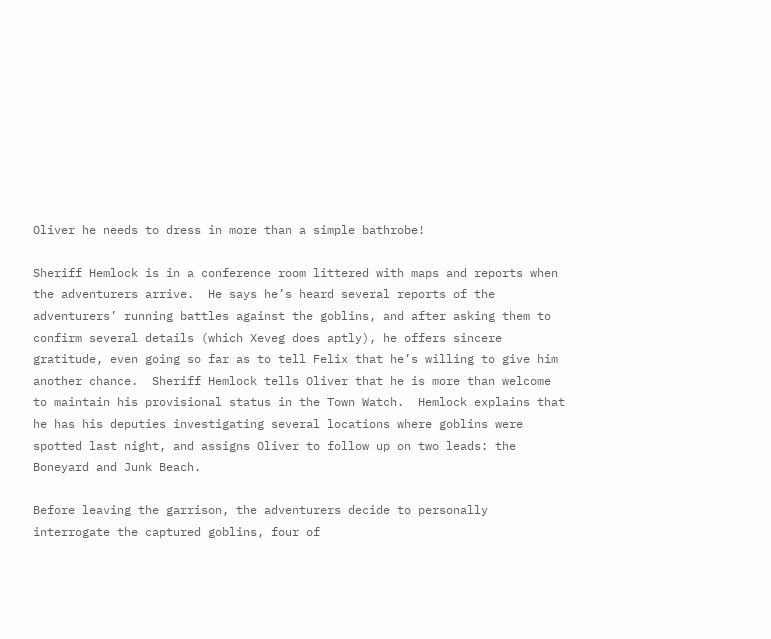Oliver he needs to dress in more than a simple bathrobe!

Sheriff Hemlock is in a conference room littered with maps and reports when the adventurers arrive.  He says he’s heard several reports of the adventurers’ running battles against the goblins, and after asking them to confirm several details (which Xeveg does aptly), he offers sincere gratitude, even going so far as to tell Felix that he’s willing to give him another chance.  Sheriff Hemlock tells Oliver that he is more than welcome to maintain his provisional status in the Town Watch.  Hemlock explains that he has his deputies investigating several locations where goblins were spotted last night, and assigns Oliver to follow up on two leads: the Boneyard and Junk Beach.

Before leaving the garrison, the adventurers decide to personally interrogate the captured goblins, four of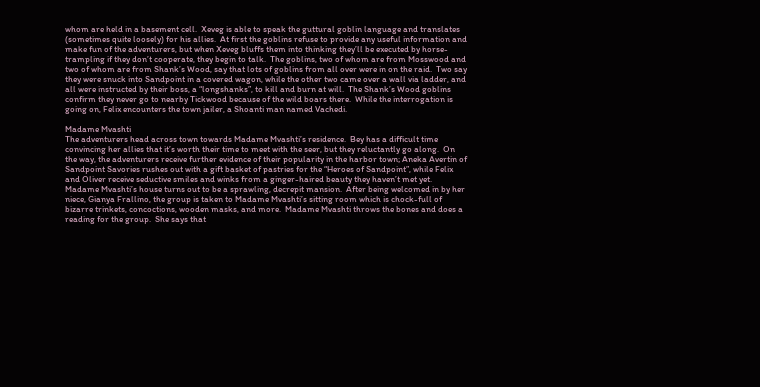whom are held in a basement cell.  Xeveg is able to speak the guttural goblin language and translates (sometimes quite loosely) for his allies.  At first the goblins refuse to provide any useful information and make fun of the adventurers, but when Xeveg bluffs them into thinking they’ll be executed by horse-trampling if they don’t cooperate, they begin to talk.  The goblins, two of whom are from Mosswood and two of whom are from Shank’s Wood, say that lots of goblins from all over were in on the raid.  Two say they were snuck into Sandpoint in a covered wagon, while the other two came over a wall via ladder, and all were instructed by their boss, a “longshanks”, to kill and burn at will.  The Shank’s Wood goblins confirm they never go to nearby Tickwood because of the wild boars there.  While the interrogation is going on, Felix encounters the town jailer, a Shoanti man named Vachedi.

Madame Mvashti
The adventurers head across town towards Madame Mvashti’s residence.  Bey has a difficult time convincing her allies that it’s worth their time to meet with the seer, but they reluctantly go along.  On the way, the adventurers receive further evidence of their popularity in the harbor town; Aneka Avertin of Sandpoint Savories rushes out with a gift basket of pastries for the “Heroes of Sandpoint”, while Felix and Oliver receive seductive smiles and winks from a ginger-haired beauty they haven’t met yet.  Madame Mvashti’s house turns out to be a sprawling, decrepit mansion.  After being welcomed in by her niece, Gianya Frallino, the group is taken to Madame Mvashti’s sitting room which is chock-full of bizarre trinkets, concoctions, wooden masks, and more.  Madame Mvashti throws the bones and does a reading for the group.  She says that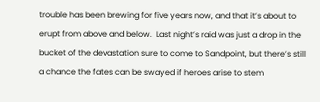trouble has been brewing for five years now, and that it’s about to erupt from above and below.  Last night’s raid was just a drop in the bucket of the devastation sure to come to Sandpoint, but there’s still a chance the fates can be swayed if heroes arise to stem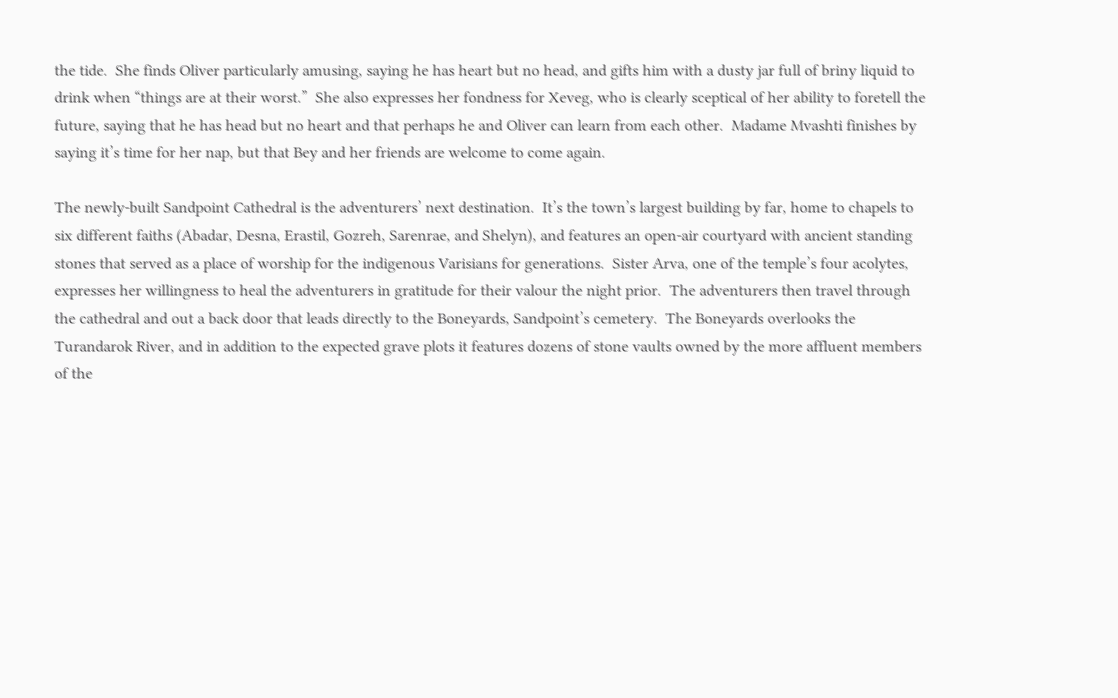the tide.  She finds Oliver particularly amusing, saying he has heart but no head, and gifts him with a dusty jar full of briny liquid to drink when “things are at their worst.”  She also expresses her fondness for Xeveg, who is clearly sceptical of her ability to foretell the future, saying that he has head but no heart and that perhaps he and Oliver can learn from each other.  Madame Mvashti finishes by saying it’s time for her nap, but that Bey and her friends are welcome to come again.

The newly-built Sandpoint Cathedral is the adventurers’ next destination.  It’s the town’s largest building by far, home to chapels to six different faiths (Abadar, Desna, Erastil, Gozreh, Sarenrae, and Shelyn), and features an open-air courtyard with ancient standing stones that served as a place of worship for the indigenous Varisians for generations.  Sister Arva, one of the temple’s four acolytes, expresses her willingness to heal the adventurers in gratitude for their valour the night prior.  The adventurers then travel through the cathedral and out a back door that leads directly to the Boneyards, Sandpoint’s cemetery.  The Boneyards overlooks the Turandarok River, and in addition to the expected grave plots it features dozens of stone vaults owned by the more affluent members of the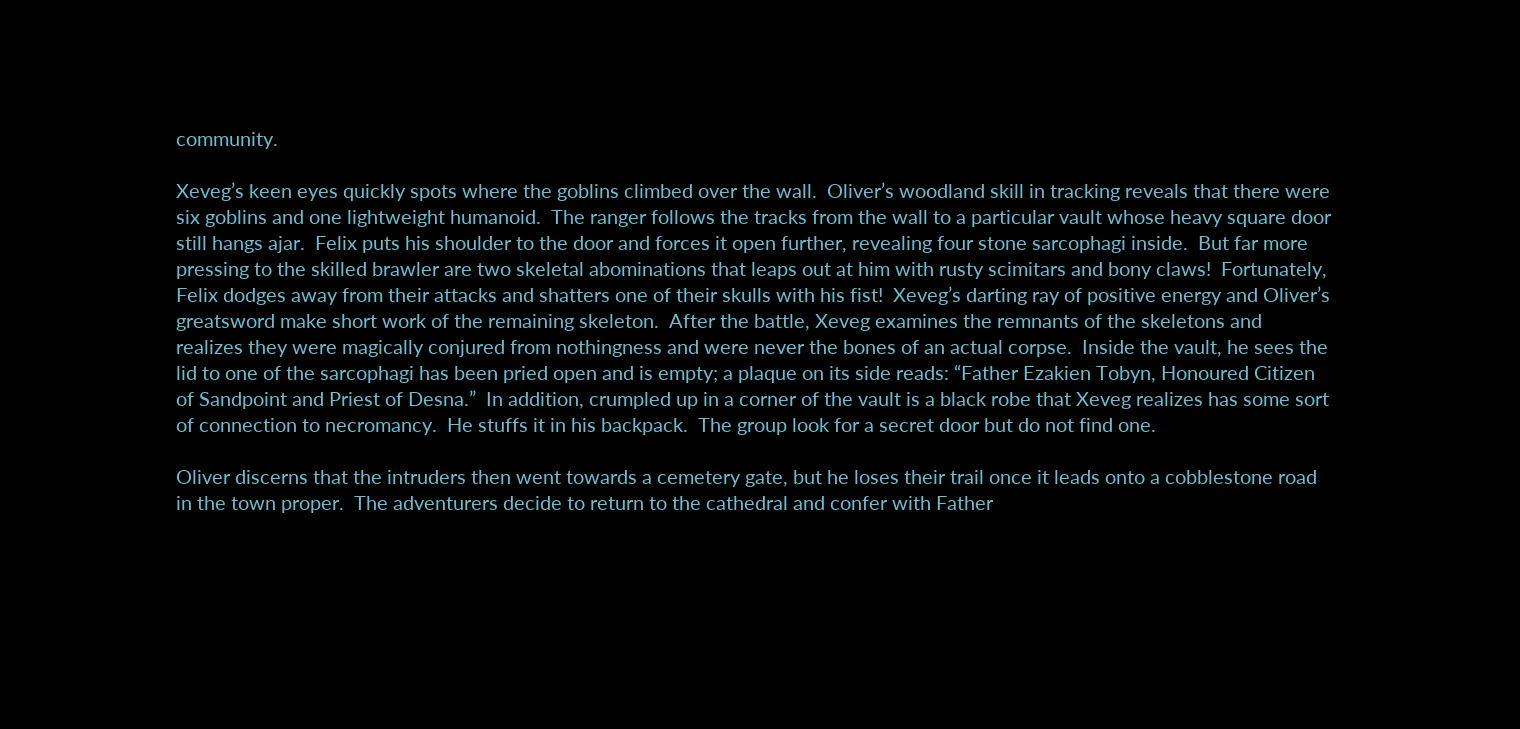community.

Xeveg’s keen eyes quickly spots where the goblins climbed over the wall.  Oliver’s woodland skill in tracking reveals that there were six goblins and one lightweight humanoid.  The ranger follows the tracks from the wall to a particular vault whose heavy square door still hangs ajar.  Felix puts his shoulder to the door and forces it open further, revealing four stone sarcophagi inside.  But far more pressing to the skilled brawler are two skeletal abominations that leaps out at him with rusty scimitars and bony claws!  Fortunately, Felix dodges away from their attacks and shatters one of their skulls with his fist!  Xeveg’s darting ray of positive energy and Oliver’s greatsword make short work of the remaining skeleton.  After the battle, Xeveg examines the remnants of the skeletons and realizes they were magically conjured from nothingness and were never the bones of an actual corpse.  Inside the vault, he sees the lid to one of the sarcophagi has been pried open and is empty; a plaque on its side reads: “Father Ezakien Tobyn, Honoured Citizen of Sandpoint and Priest of Desna.”  In addition, crumpled up in a corner of the vault is a black robe that Xeveg realizes has some sort of connection to necromancy.  He stuffs it in his backpack.  The group look for a secret door but do not find one.

Oliver discerns that the intruders then went towards a cemetery gate, but he loses their trail once it leads onto a cobblestone road in the town proper.  The adventurers decide to return to the cathedral and confer with Father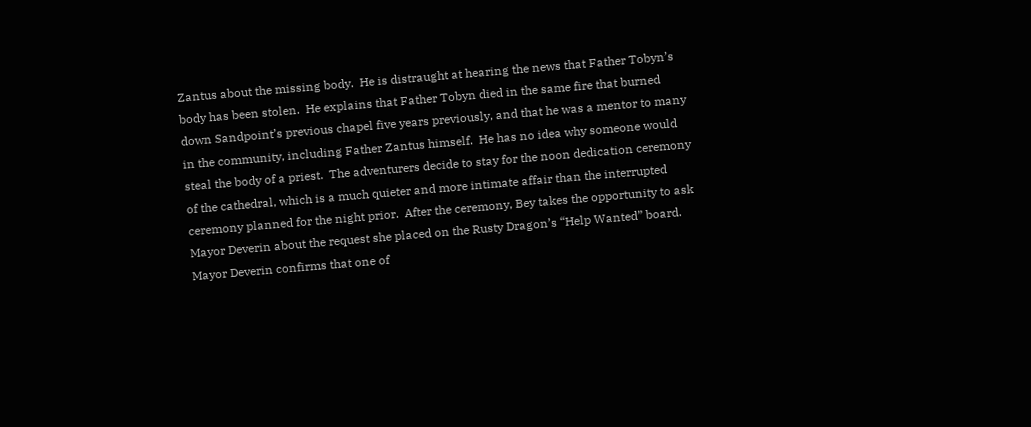Zantus about the missing body.  He is distraught at hearing the news that Father Tobyn’s body has been stolen.  He explains that Father Tobyn died in the same fire that burned down Sandpoint’s previous chapel five years previously, and that he was a mentor to many in the community, including Father Zantus himself.  He has no idea why someone would steal the body of a priest.  The adventurers decide to stay for the noon dedication ceremony of the cathedral, which is a much quieter and more intimate affair than the interrupted ceremony planned for the night prior.  After the ceremony, Bey takes the opportunity to ask Mayor Deverin about the request she placed on the Rusty Dragon’s “Help Wanted” board.  Mayor Deverin confirms that one of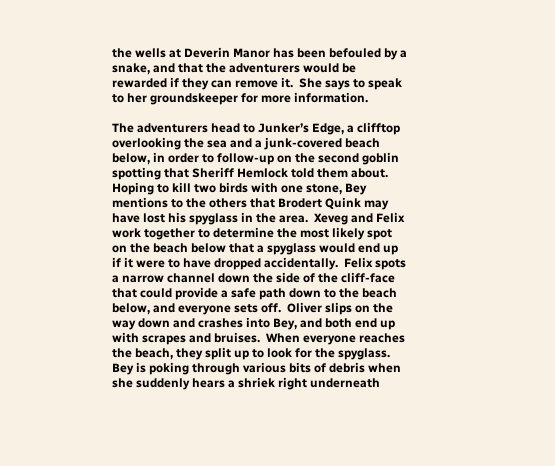the wells at Deverin Manor has been befouled by a snake, and that the adventurers would be rewarded if they can remove it.  She says to speak to her groundskeeper for more information.

The adventurers head to Junker’s Edge, a clifftop overlooking the sea and a junk-covered beach below, in order to follow-up on the second goblin spotting that Sheriff Hemlock told them about.  Hoping to kill two birds with one stone, Bey mentions to the others that Brodert Quink may have lost his spyglass in the area.  Xeveg and Felix work together to determine the most likely spot on the beach below that a spyglass would end up if it were to have dropped accidentally.  Felix spots a narrow channel down the side of the cliff-face that could provide a safe path down to the beach below, and everyone sets off.  Oliver slips on the way down and crashes into Bey, and both end up with scrapes and bruises.  When everyone reaches the beach, they split up to look for the spyglass.  Bey is poking through various bits of debris when she suddenly hears a shriek right underneath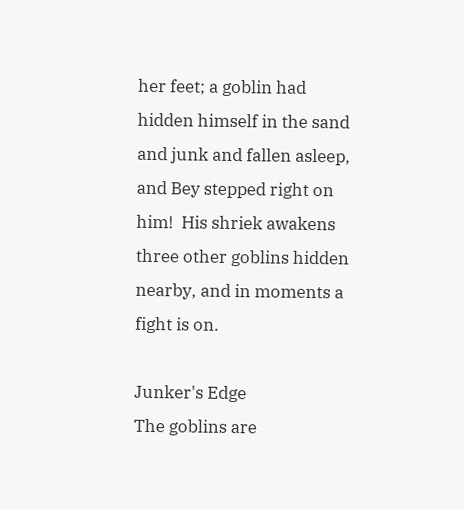her feet; a goblin had hidden himself in the sand and junk and fallen asleep, and Bey stepped right on him!  His shriek awakens three other goblins hidden nearby, and in moments a fight is on.

Junker's Edge
The goblins are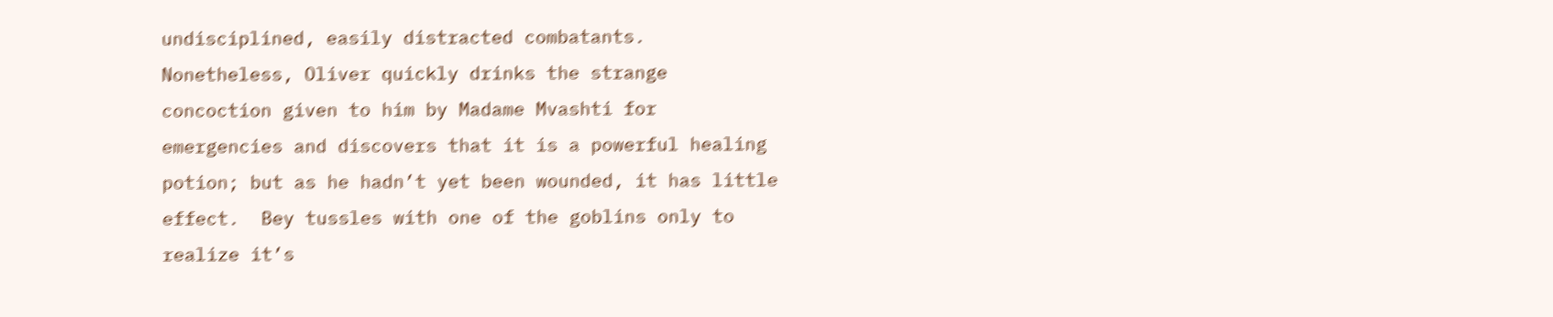undisciplined, easily distracted combatants.  Nonetheless, Oliver quickly drinks the strange concoction given to him by Madame Mvashti for emergencies and discovers that it is a powerful healing potion; but as he hadn’t yet been wounded, it has little effect.  Bey tussles with one of the goblins only to realize it’s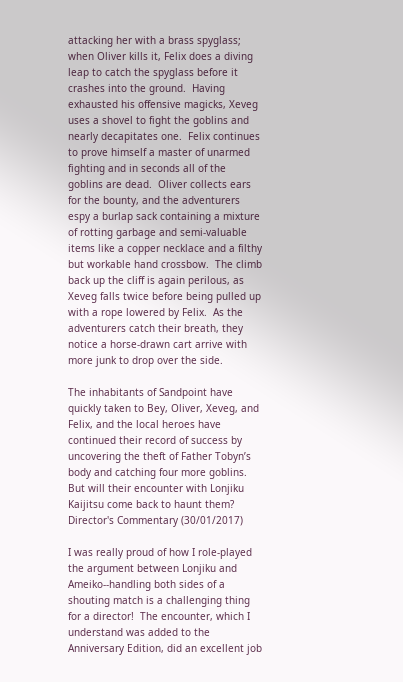attacking her with a brass spyglass; when Oliver kills it, Felix does a diving leap to catch the spyglass before it crashes into the ground.  Having exhausted his offensive magicks, Xeveg uses a shovel to fight the goblins and nearly decapitates one.  Felix continues to prove himself a master of unarmed fighting and in seconds all of the goblins are dead.  Oliver collects ears for the bounty, and the adventurers espy a burlap sack containing a mixture of rotting garbage and semi-valuable items like a copper necklace and a filthy but workable hand crossbow.  The climb back up the cliff is again perilous, as Xeveg falls twice before being pulled up with a rope lowered by Felix.  As the adventurers catch their breath, they notice a horse-drawn cart arrive with more junk to drop over the side.

The inhabitants of Sandpoint have quickly taken to Bey, Oliver, Xeveg, and Felix, and the local heroes have continued their record of success by uncovering the theft of Father Tobyn’s body and catching four more goblins.  But will their encounter with Lonjiku Kaijitsu come back to haunt them?
Director's Commentary (30/01/2017)

I was really proud of how I role-played the argument between Lonjiku and Ameiko--handling both sides of a shouting match is a challenging thing for a director!  The encounter, which I understand was added to the Anniversary Edition, did an excellent job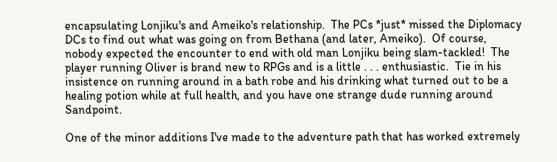encapsulating Lonjiku's and Ameiko's relationship.  The PCs *just* missed the Diplomacy DCs to find out what was going on from Bethana (and later, Ameiko).  Of course, nobody expected the encounter to end with old man Lonjiku being slam-tackled!  The player running Oliver is brand new to RPGs and is a little . . . enthusiastic.  Tie in his insistence on running around in a bath robe and his drinking what turned out to be a healing potion while at full health, and you have one strange dude running around Sandpoint.

One of the minor additions I've made to the adventure path that has worked extremely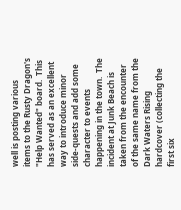well is posting various items to the Rusty Dragon's "Help Wanted" board.  This has served as an excellent way to introduce minor side-quests and add some character to events happening in the town.  The incident at Junk Beach is taken from the encounter of the same name from the Dark Waters Rising hardcover (collecting the first six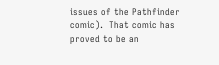issues of the Pathfinder comic).  That comic has proved to be an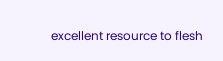excellent resource to flesh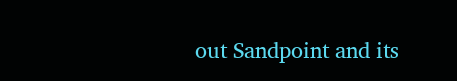out Sandpoint and its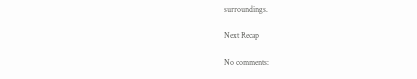surroundings.

Next Recap

No comments: